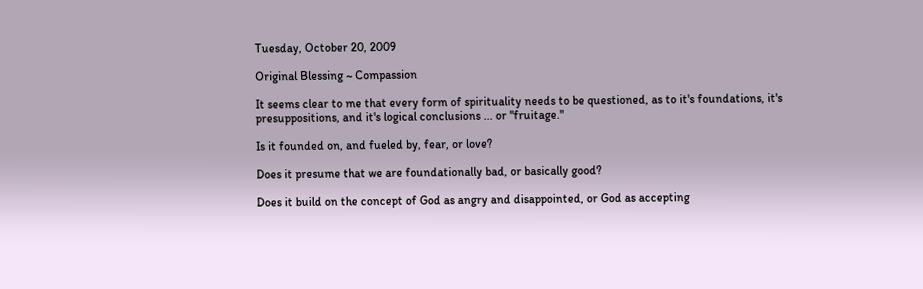Tuesday, October 20, 2009

Original Blessing ~ Compassion

It seems clear to me that every form of spirituality needs to be questioned, as to it's foundations, it's presuppositions, and it's logical conclusions ... or "fruitage."

Is it founded on, and fueled by, fear, or love?

Does it presume that we are foundationally bad, or basically good?

Does it build on the concept of God as angry and disappointed, or God as accepting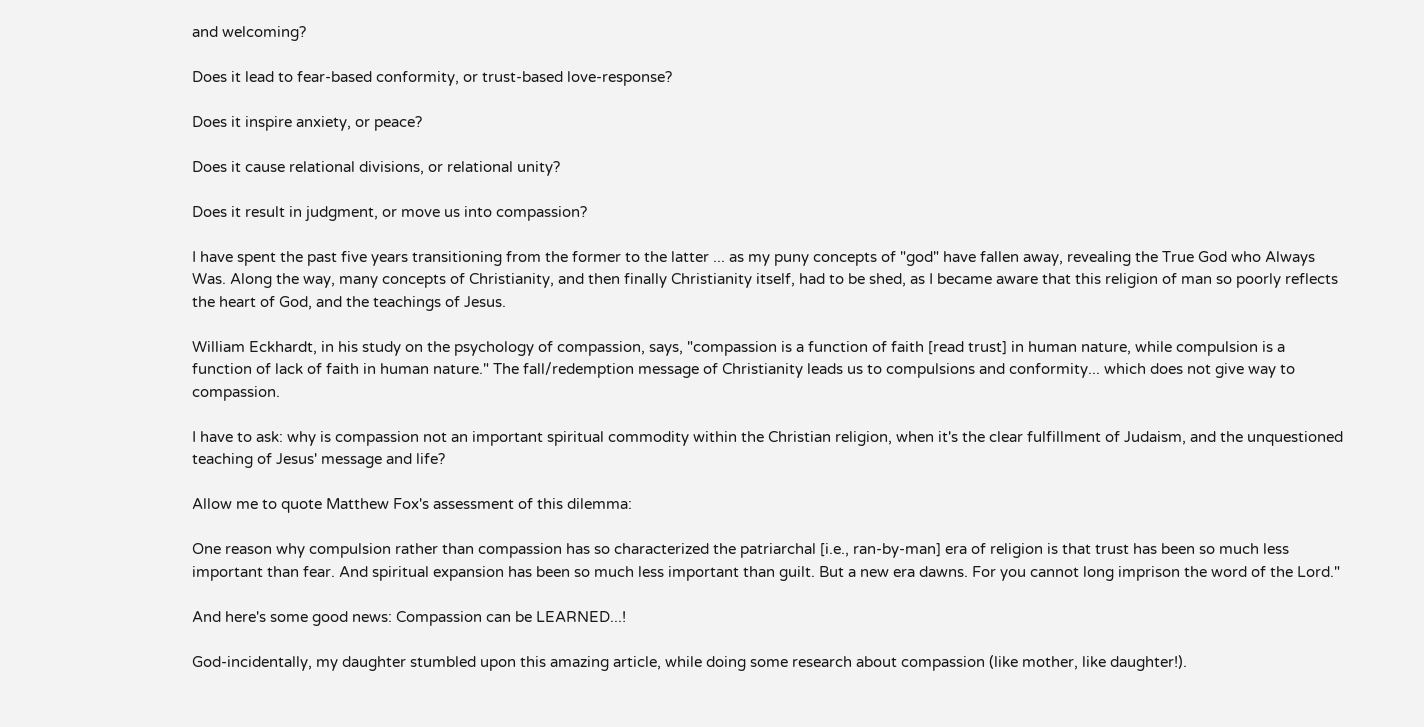and welcoming?

Does it lead to fear-based conformity, or trust-based love-response?

Does it inspire anxiety, or peace?

Does it cause relational divisions, or relational unity?

Does it result in judgment, or move us into compassion?

I have spent the past five years transitioning from the former to the latter ... as my puny concepts of "god" have fallen away, revealing the True God who Always Was. Along the way, many concepts of Christianity, and then finally Christianity itself, had to be shed, as I became aware that this religion of man so poorly reflects the heart of God, and the teachings of Jesus.

William Eckhardt, in his study on the psychology of compassion, says, "compassion is a function of faith [read trust] in human nature, while compulsion is a function of lack of faith in human nature." The fall/redemption message of Christianity leads us to compulsions and conformity... which does not give way to compassion.

I have to ask: why is compassion not an important spiritual commodity within the Christian religion, when it's the clear fulfillment of Judaism, and the unquestioned teaching of Jesus' message and life?

Allow me to quote Matthew Fox's assessment of this dilemma:

One reason why compulsion rather than compassion has so characterized the patriarchal [i.e., ran-by-man] era of religion is that trust has been so much less important than fear. And spiritual expansion has been so much less important than guilt. But a new era dawns. For you cannot long imprison the word of the Lord."

And here's some good news: Compassion can be LEARNED...!

God-incidentally, my daughter stumbled upon this amazing article, while doing some research about compassion (like mother, like daughter!).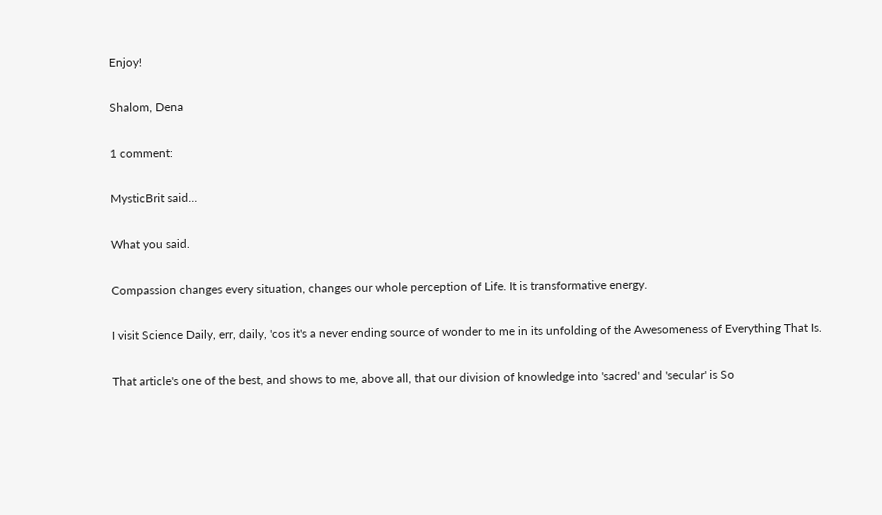Enjoy!

Shalom, Dena

1 comment:

MysticBrit said...

What you said.

Compassion changes every situation, changes our whole perception of Life. It is transformative energy.

I visit Science Daily, err, daily, 'cos it's a never ending source of wonder to me in its unfolding of the Awesomeness of Everything That Is.

That article's one of the best, and shows to me, above all, that our division of knowledge into 'sacred' and 'secular' is So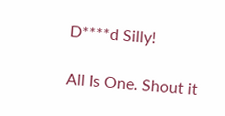D****d Silly!

All Is One. Shout it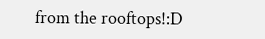from the rooftops!:D